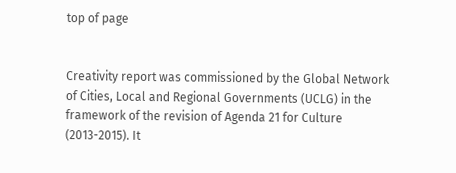top of page


Creativity report was commissioned by the Global Network of Cities, Local and Regional Governments (UCLG) in the framework of the revision of Agenda 21 for Culture (2013-2015). It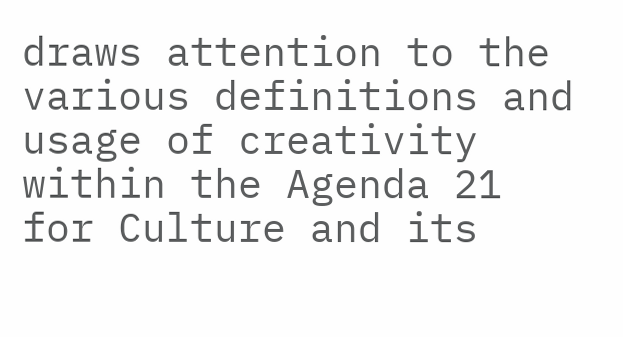draws attention to the various definitions and usage of creativity within the Agenda 21 for Culture and its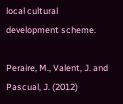local cultural development scheme.

Peraire, M., Valent, J. and Pascual, J. (2012)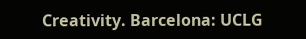Creativity. Barcelona: UCLG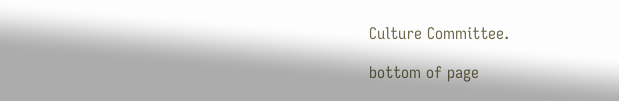Culture Committee.

bottom of page